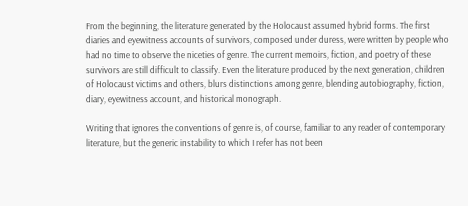From the beginning, the literature generated by the Holocaust assumed hybrid forms. The first diaries and eyewitness accounts of survivors, composed under duress, were written by people who had no time to observe the niceties of genre. The current memoirs, fiction, and poetry of these survivors are still difficult to classify. Even the literature produced by the next generation, children of Holocaust victims and others, blurs distinctions among genre, blending autobiography, fiction, diary, eyewitness account, and historical monograph.

Writing that ignores the conventions of genre is, of course, familiar to any reader of contemporary literature, but the generic instability to which I refer has not been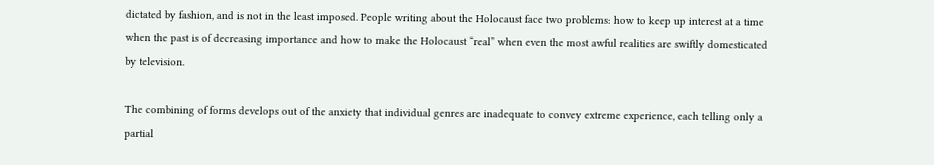dictated by fashion, and is not in the least imposed. People writing about the Holocaust face two problems: how to keep up interest at a time when the past is of decreasing importance and how to make the Holocaust “real” when even the most awful realities are swiftly domesticated by television.

The combining of forms develops out of the anxiety that individual genres are inadequate to convey extreme experience, each telling only a partial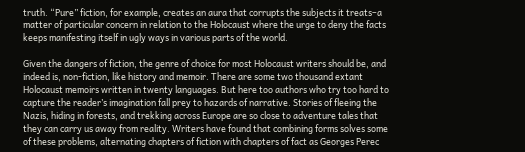truth. “Pure” fiction, for example, creates an aura that corrupts the subjects it treats–a matter of particular concern in relation to the Holocaust where the urge to deny the facts keeps manifesting itself in ugly ways in various parts of the world.

Given the dangers of fiction, the genre of choice for most Holocaust writers should be, and indeed is, non-fiction, like history and memoir. There are some two thousand extant Holocaust memoirs written in twenty languages. But here too authors who try too hard to capture the reader’s imagination fall prey to hazards of narrative. Stories of fleeing the Nazis, hiding in forests, and trekking across Europe are so close to adventure tales that they can carry us away from reality. Writers have found that combining forms solves some of these problems, alternating chapters of fiction with chapters of fact as Georges Perec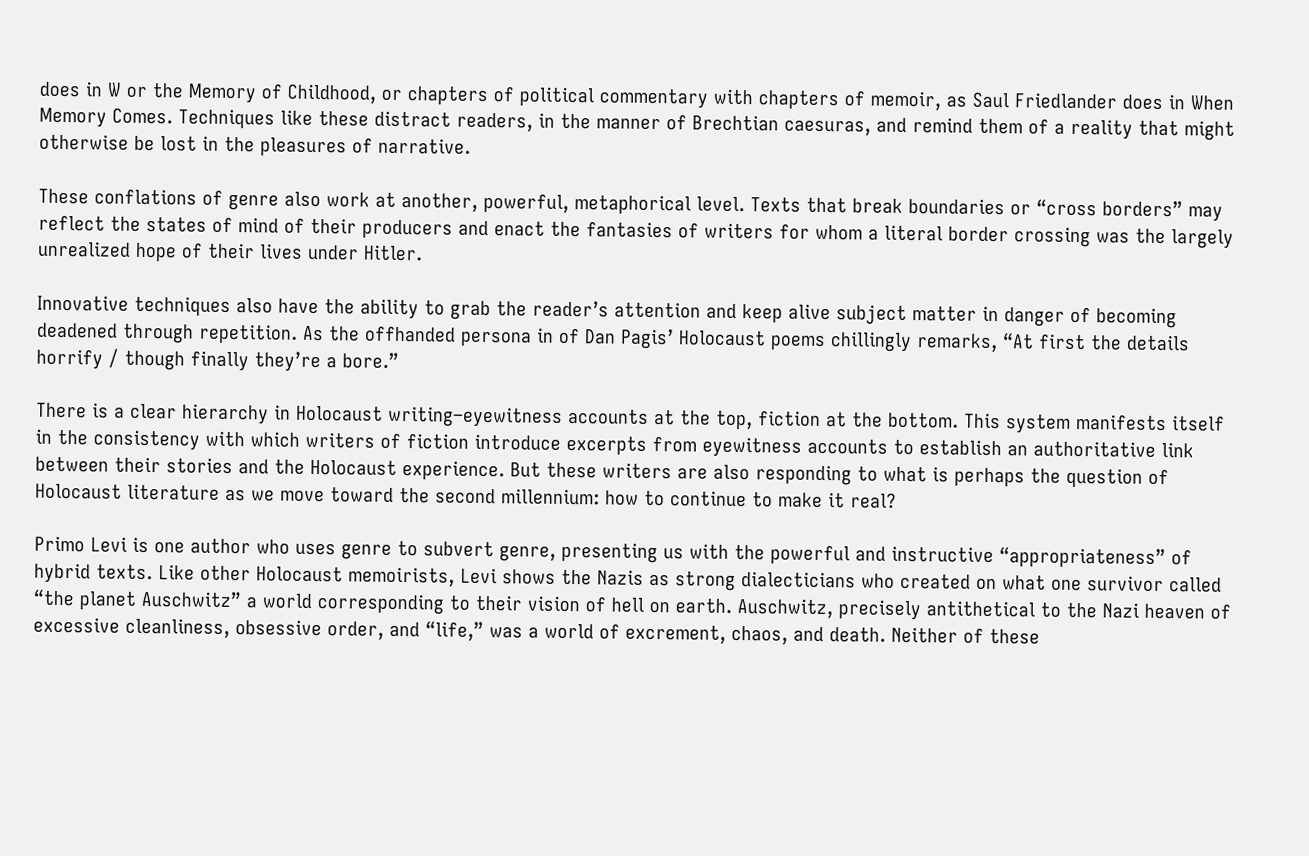does in W or the Memory of Childhood, or chapters of political commentary with chapters of memoir, as Saul Friedlander does in When Memory Comes. Techniques like these distract readers, in the manner of Brechtian caesuras, and remind them of a reality that might otherwise be lost in the pleasures of narrative.

These conflations of genre also work at another, powerful, metaphorical level. Texts that break boundaries or “cross borders” may reflect the states of mind of their producers and enact the fantasies of writers for whom a literal border crossing was the largely unrealized hope of their lives under Hitler.

Innovative techniques also have the ability to grab the reader’s attention and keep alive subject matter in danger of becoming deadened through repetition. As the offhanded persona in of Dan Pagis’ Holocaust poems chillingly remarks, “At first the details horrify / though finally they’re a bore.”

There is a clear hierarchy in Holocaust writing–eyewitness accounts at the top, fiction at the bottom. This system manifests itself in the consistency with which writers of fiction introduce excerpts from eyewitness accounts to establish an authoritative link between their stories and the Holocaust experience. But these writers are also responding to what is perhaps the question of Holocaust literature as we move toward the second millennium: how to continue to make it real?

Primo Levi is one author who uses genre to subvert genre, presenting us with the powerful and instructive “appropriateness” of hybrid texts. Like other Holocaust memoirists, Levi shows the Nazis as strong dialecticians who created on what one survivor called “the planet Auschwitz” a world corresponding to their vision of hell on earth. Auschwitz, precisely antithetical to the Nazi heaven of excessive cleanliness, obsessive order, and “life,” was a world of excrement, chaos, and death. Neither of these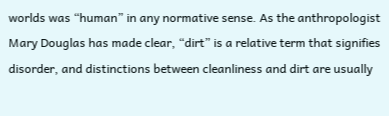worlds was “human” in any normative sense. As the anthropologist Mary Douglas has made clear, “dirt” is a relative term that signifies disorder, and distinctions between cleanliness and dirt are usually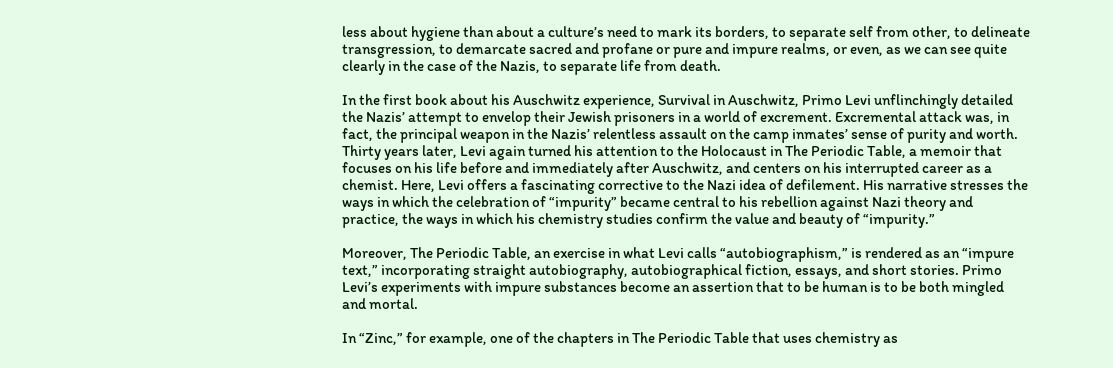less about hygiene than about a culture’s need to mark its borders, to separate self from other, to delineate transgression, to demarcate sacred and profane or pure and impure realms, or even, as we can see quite clearly in the case of the Nazis, to separate life from death.

In the first book about his Auschwitz experience, Survival in Auschwitz, Primo Levi unflinchingly detailed the Nazis’ attempt to envelop their Jewish prisoners in a world of excrement. Excremental attack was, in fact, the principal weapon in the Nazis’ relentless assault on the camp inmates’ sense of purity and worth. Thirty years later, Levi again turned his attention to the Holocaust in The Periodic Table, a memoir that focuses on his life before and immediately after Auschwitz, and centers on his interrupted career as a chemist. Here, Levi offers a fascinating corrective to the Nazi idea of defilement. His narrative stresses the ways in which the celebration of “impurity” became central to his rebellion against Nazi theory and practice, the ways in which his chemistry studies confirm the value and beauty of “impurity.”

Moreover, The Periodic Table, an exercise in what Levi calls “autobiographism,” is rendered as an “impure text,” incorporating straight autobiography, autobiographical fiction, essays, and short stories. Primo Levi’s experiments with impure substances become an assertion that to be human is to be both mingled and mortal.

In “Zinc,” for example, one of the chapters in The Periodic Table that uses chemistry as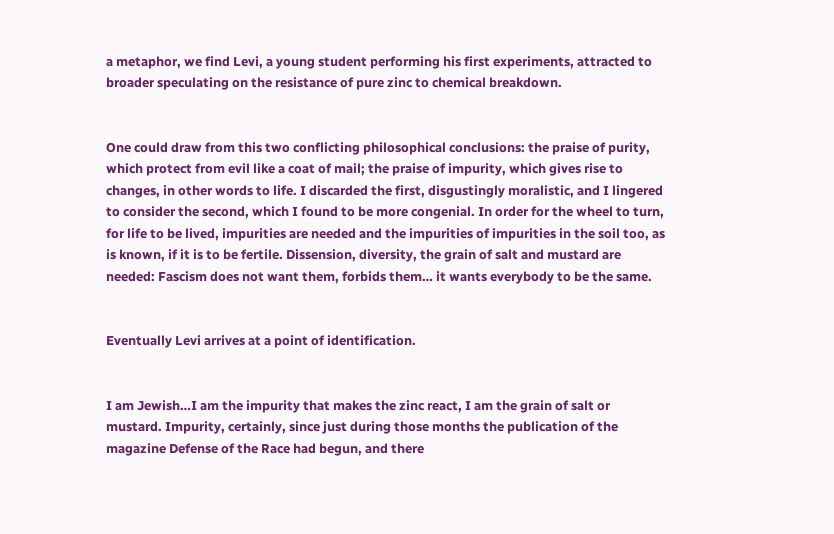a metaphor, we find Levi, a young student performing his first experiments, attracted to broader speculating on the resistance of pure zinc to chemical breakdown.


One could draw from this two conflicting philosophical conclusions: the praise of purity, which protect from evil like a coat of mail; the praise of impurity, which gives rise to changes, in other words to life. I discarded the first, disgustingly moralistic, and I lingered to consider the second, which I found to be more congenial. In order for the wheel to turn, for life to be lived, impurities are needed and the impurities of impurities in the soil too, as is known, if it is to be fertile. Dissension, diversity, the grain of salt and mustard are needed: Fascism does not want them, forbids them… it wants everybody to be the same.


Eventually Levi arrives at a point of identification.


I am Jewish…I am the impurity that makes the zinc react, I am the grain of salt or mustard. Impurity, certainly, since just during those months the publication of the magazine Defense of the Race had begun, and there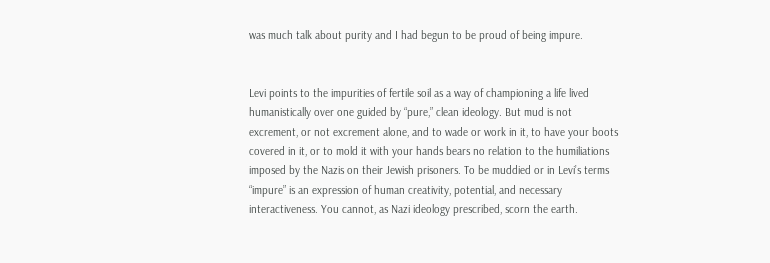was much talk about purity and I had begun to be proud of being impure.


Levi points to the impurities of fertile soil as a way of championing a life lived humanistically over one guided by “pure,” clean ideology. But mud is not excrement, or not excrement alone, and to wade or work in it, to have your boots covered in it, or to mold it with your hands bears no relation to the humiliations imposed by the Nazis on their Jewish prisoners. To be muddied or in Levi’s terms “impure” is an expression of human creativity, potential, and necessary interactiveness. You cannot, as Nazi ideology prescribed, scorn the earth.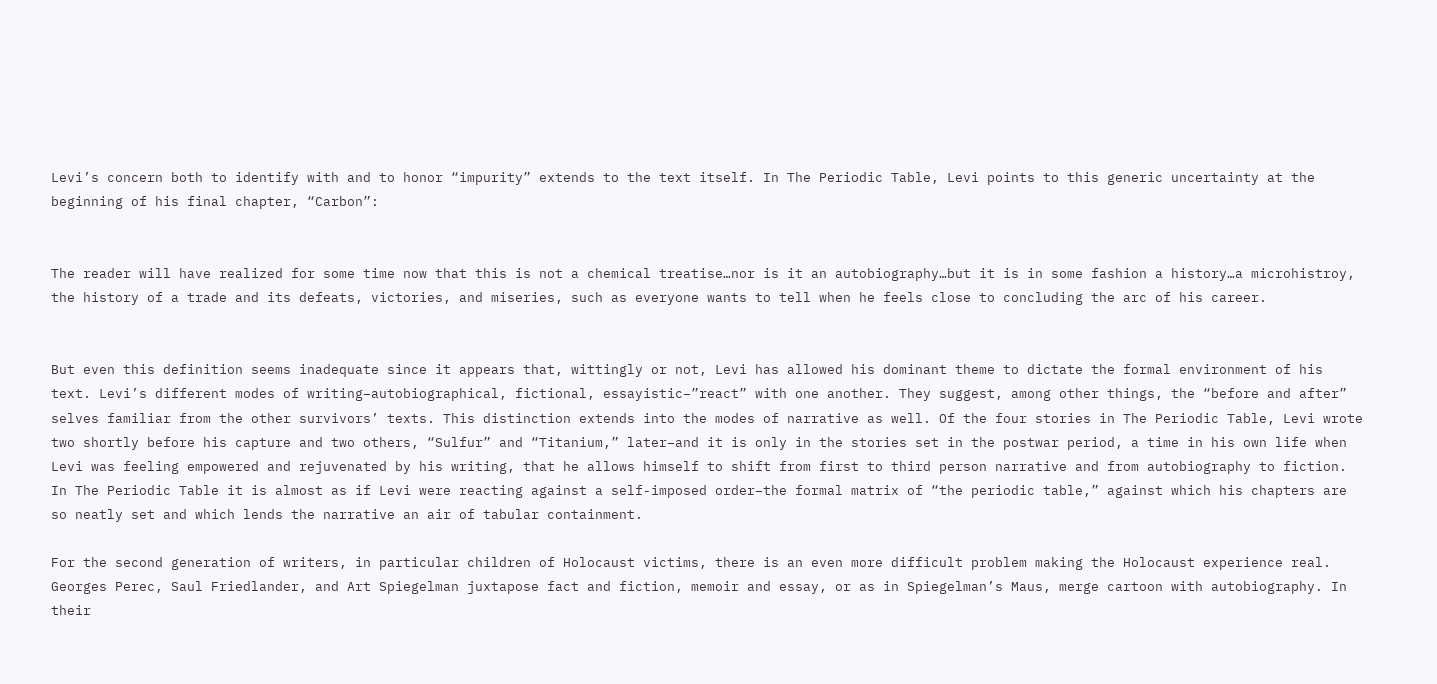Levi’s concern both to identify with and to honor “impurity” extends to the text itself. In The Periodic Table, Levi points to this generic uncertainty at the beginning of his final chapter, “Carbon”:


The reader will have realized for some time now that this is not a chemical treatise…nor is it an autobiography…but it is in some fashion a history…a microhistroy, the history of a trade and its defeats, victories, and miseries, such as everyone wants to tell when he feels close to concluding the arc of his career.


But even this definition seems inadequate since it appears that, wittingly or not, Levi has allowed his dominant theme to dictate the formal environment of his text. Levi’s different modes of writing–autobiographical, fictional, essayistic–”react” with one another. They suggest, among other things, the “before and after” selves familiar from the other survivors’ texts. This distinction extends into the modes of narrative as well. Of the four stories in The Periodic Table, Levi wrote two shortly before his capture and two others, “Sulfur” and “Titanium,” later–and it is only in the stories set in the postwar period, a time in his own life when Levi was feeling empowered and rejuvenated by his writing, that he allows himself to shift from first to third person narrative and from autobiography to fiction. In The Periodic Table it is almost as if Levi were reacting against a self-imposed order–the formal matrix of “the periodic table,” against which his chapters are so neatly set and which lends the narrative an air of tabular containment.

For the second generation of writers, in particular children of Holocaust victims, there is an even more difficult problem making the Holocaust experience real. Georges Perec, Saul Friedlander, and Art Spiegelman juxtapose fact and fiction, memoir and essay, or as in Spiegelman’s Maus, merge cartoon with autobiography. In their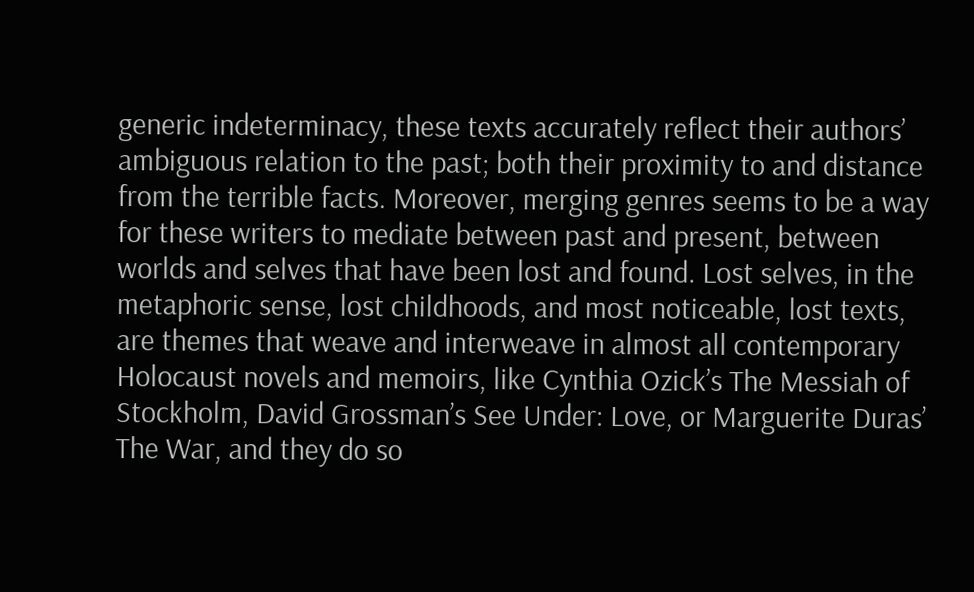generic indeterminacy, these texts accurately reflect their authors’ ambiguous relation to the past; both their proximity to and distance from the terrible facts. Moreover, merging genres seems to be a way for these writers to mediate between past and present, between worlds and selves that have been lost and found. Lost selves, in the metaphoric sense, lost childhoods, and most noticeable, lost texts, are themes that weave and interweave in almost all contemporary Holocaust novels and memoirs, like Cynthia Ozick’s The Messiah of Stockholm, David Grossman’s See Under: Love, or Marguerite Duras’ The War, and they do so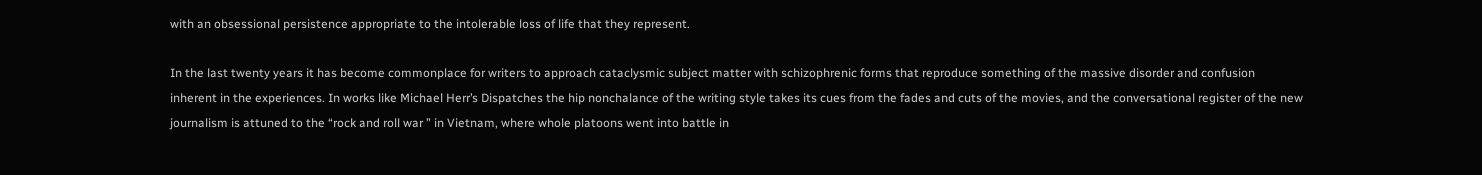with an obsessional persistence appropriate to the intolerable loss of life that they represent.

In the last twenty years it has become commonplace for writers to approach cataclysmic subject matter with schizophrenic forms that reproduce something of the massive disorder and confusion inherent in the experiences. In works like Michael Herr’s Dispatches the hip nonchalance of the writing style takes its cues from the fades and cuts of the movies, and the conversational register of the new journalism is attuned to the “rock and roll war ” in Vietnam, where whole platoons went into battle in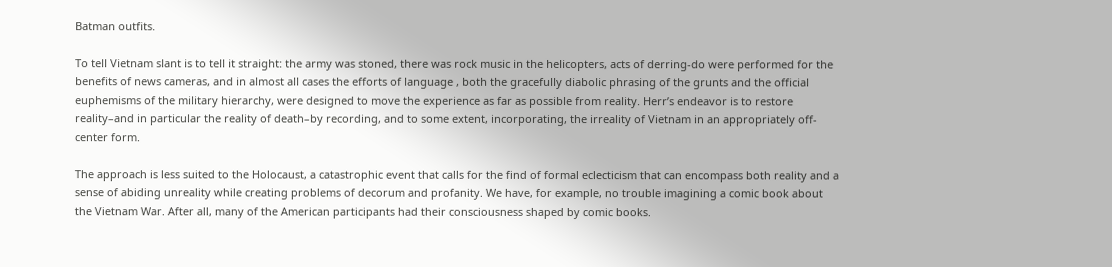Batman outfits.

To tell Vietnam slant is to tell it straight: the army was stoned, there was rock music in the helicopters, acts of derring-do were performed for the benefits of news cameras, and in almost all cases the efforts of language , both the gracefully diabolic phrasing of the grunts and the official euphemisms of the military hierarchy, were designed to move the experience as far as possible from reality. Herr’s endeavor is to restore reality–and in particular the reality of death–by recording, and to some extent, incorporating, the irreality of Vietnam in an appropriately off-center form.

The approach is less suited to the Holocaust, a catastrophic event that calls for the find of formal eclecticism that can encompass both reality and a sense of abiding unreality while creating problems of decorum and profanity. We have, for example, no trouble imagining a comic book about the Vietnam War. After all, many of the American participants had their consciousness shaped by comic books.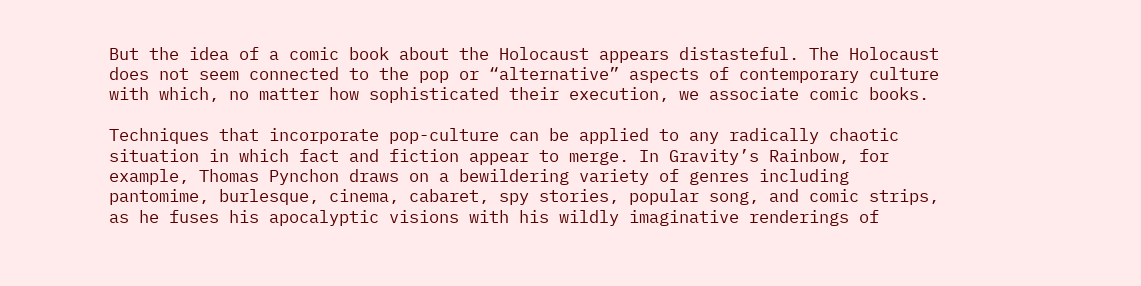But the idea of a comic book about the Holocaust appears distasteful. The Holocaust does not seem connected to the pop or “alternative” aspects of contemporary culture with which, no matter how sophisticated their execution, we associate comic books.

Techniques that incorporate pop-culture can be applied to any radically chaotic situation in which fact and fiction appear to merge. In Gravity’s Rainbow, for example, Thomas Pynchon draws on a bewildering variety of genres including pantomime, burlesque, cinema, cabaret, spy stories, popular song, and comic strips, as he fuses his apocalyptic visions with his wildly imaginative renderings of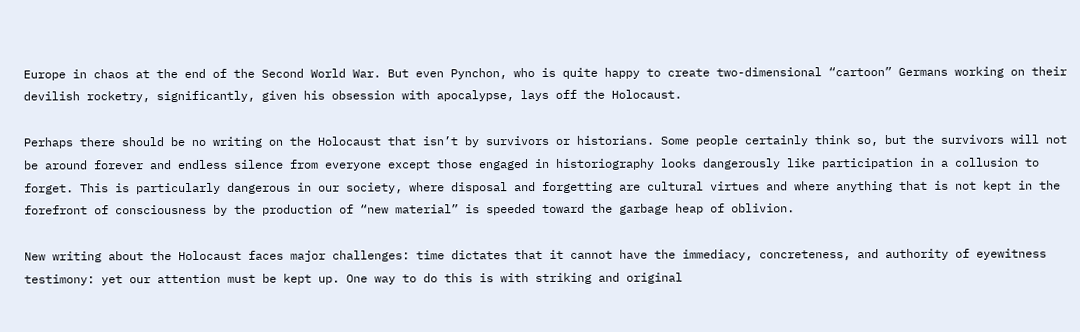Europe in chaos at the end of the Second World War. But even Pynchon, who is quite happy to create two-dimensional “cartoon” Germans working on their devilish rocketry, significantly, given his obsession with apocalypse, lays off the Holocaust.

Perhaps there should be no writing on the Holocaust that isn’t by survivors or historians. Some people certainly think so, but the survivors will not be around forever and endless silence from everyone except those engaged in historiography looks dangerously like participation in a collusion to forget. This is particularly dangerous in our society, where disposal and forgetting are cultural virtues and where anything that is not kept in the forefront of consciousness by the production of “new material” is speeded toward the garbage heap of oblivion.

New writing about the Holocaust faces major challenges: time dictates that it cannot have the immediacy, concreteness, and authority of eyewitness testimony: yet our attention must be kept up. One way to do this is with striking and original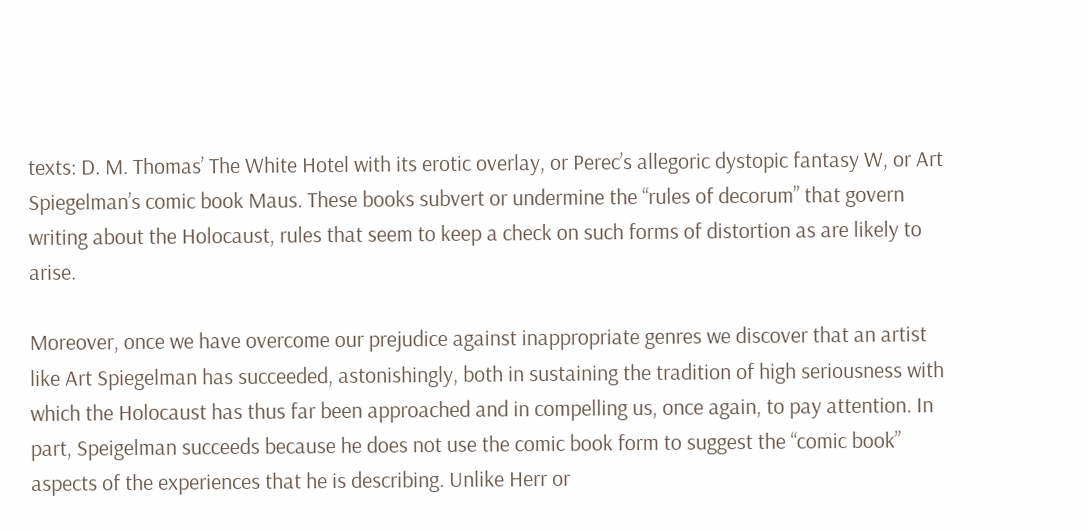texts: D. M. Thomas’ The White Hotel with its erotic overlay, or Perec’s allegoric dystopic fantasy W, or Art Spiegelman’s comic book Maus. These books subvert or undermine the “rules of decorum” that govern writing about the Holocaust, rules that seem to keep a check on such forms of distortion as are likely to arise.

Moreover, once we have overcome our prejudice against inappropriate genres we discover that an artist like Art Spiegelman has succeeded, astonishingly, both in sustaining the tradition of high seriousness with which the Holocaust has thus far been approached and in compelling us, once again, to pay attention. In part, Speigelman succeeds because he does not use the comic book form to suggest the “comic book” aspects of the experiences that he is describing. Unlike Herr or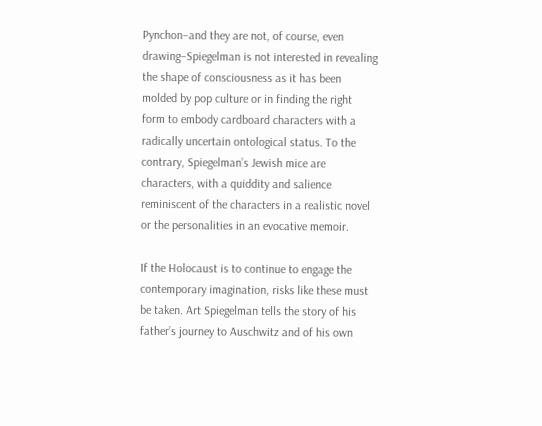Pynchon–and they are not, of course, even drawing–Spiegelman is not interested in revealing the shape of consciousness as it has been molded by pop culture or in finding the right form to embody cardboard characters with a radically uncertain ontological status. To the contrary, Spiegelman’s Jewish mice are characters, with a quiddity and salience reminiscent of the characters in a realistic novel or the personalities in an evocative memoir.

If the Holocaust is to continue to engage the contemporary imagination, risks like these must be taken. Art Spiegelman tells the story of his father’s journey to Auschwitz and of his own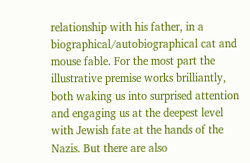relationship with his father, in a biographical/autobiographical cat and mouse fable. For the most part the illustrative premise works brilliantly, both waking us into surprised attention and engaging us at the deepest level with Jewish fate at the hands of the Nazis. But there are also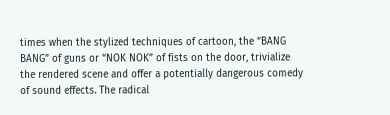times when the stylized techniques of cartoon, the “BANG BANG” of guns or “NOK NOK” of fists on the door, trivialize the rendered scene and offer a potentially dangerous comedy of sound effects. The radical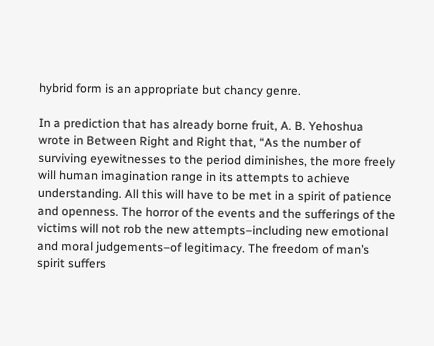hybrid form is an appropriate but chancy genre.

In a prediction that has already borne fruit, A. B. Yehoshua wrote in Between Right and Right that, “As the number of surviving eyewitnesses to the period diminishes, the more freely will human imagination range in its attempts to achieve understanding. All this will have to be met in a spirit of patience and openness. The horror of the events and the sufferings of the victims will not rob the new attempts–including new emotional and moral judgements–of legitimacy. The freedom of man’s spirit suffers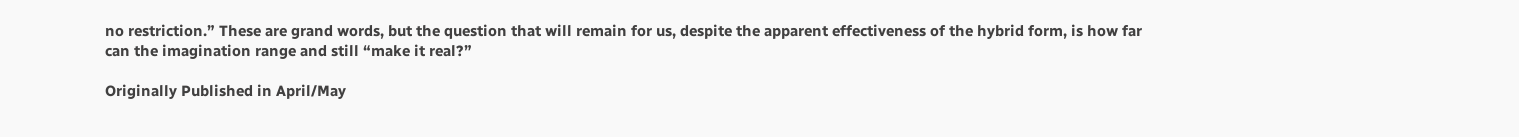no restriction.” These are grand words, but the question that will remain for us, despite the apparent effectiveness of the hybrid form, is how far can the imagination range and still “make it real?”

Originally Published in April/May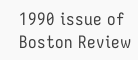1990 issue of Boston Review